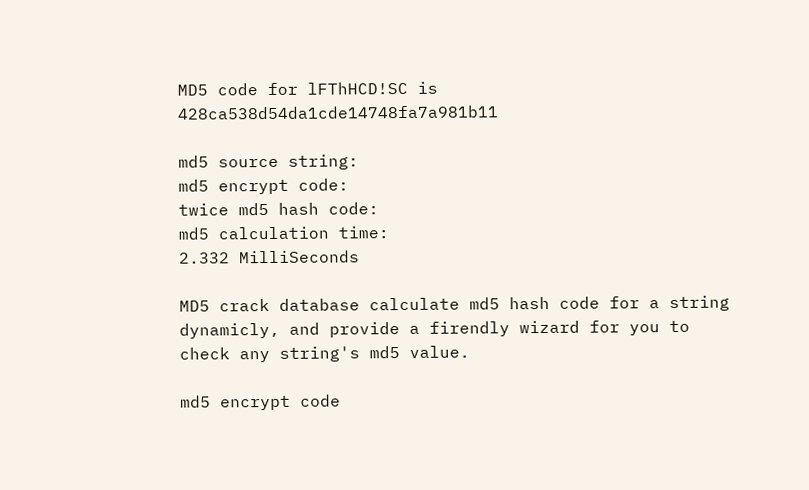MD5 code for lFThHCD!SC is 428ca538d54da1cde14748fa7a981b11

md5 source string:
md5 encrypt code:
twice md5 hash code:
md5 calculation time:
2.332 MilliSeconds

MD5 crack database calculate md5 hash code for a string dynamicly, and provide a firendly wizard for you to check any string's md5 value.

md5 encrypt code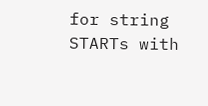for string STARTs with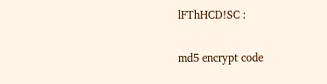lFThHCD!SC :

md5 encrypt code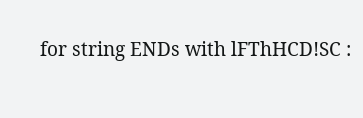for string ENDs with lFThHCD!SC :